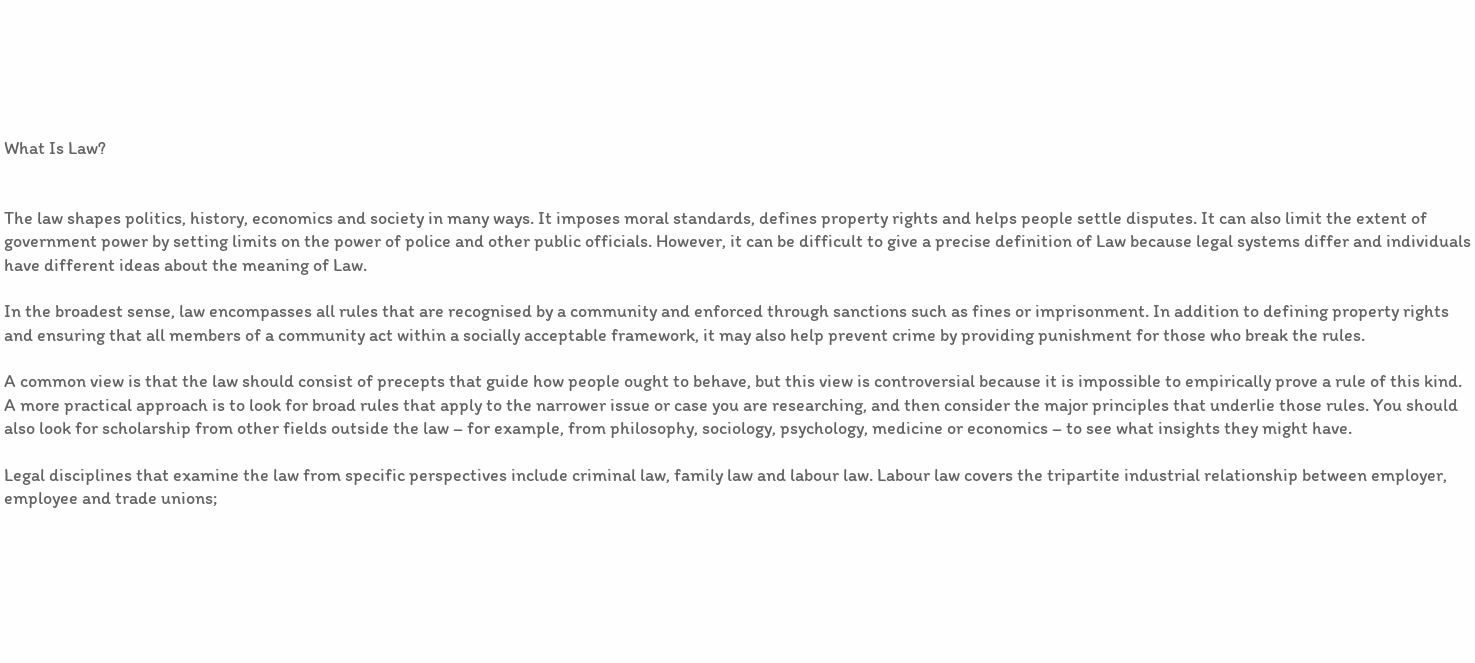What Is Law?


The law shapes politics, history, economics and society in many ways. It imposes moral standards, defines property rights and helps people settle disputes. It can also limit the extent of government power by setting limits on the power of police and other public officials. However, it can be difficult to give a precise definition of Law because legal systems differ and individuals have different ideas about the meaning of Law.

In the broadest sense, law encompasses all rules that are recognised by a community and enforced through sanctions such as fines or imprisonment. In addition to defining property rights and ensuring that all members of a community act within a socially acceptable framework, it may also help prevent crime by providing punishment for those who break the rules.

A common view is that the law should consist of precepts that guide how people ought to behave, but this view is controversial because it is impossible to empirically prove a rule of this kind. A more practical approach is to look for broad rules that apply to the narrower issue or case you are researching, and then consider the major principles that underlie those rules. You should also look for scholarship from other fields outside the law – for example, from philosophy, sociology, psychology, medicine or economics – to see what insights they might have.

Legal disciplines that examine the law from specific perspectives include criminal law, family law and labour law. Labour law covers the tripartite industrial relationship between employer, employee and trade unions;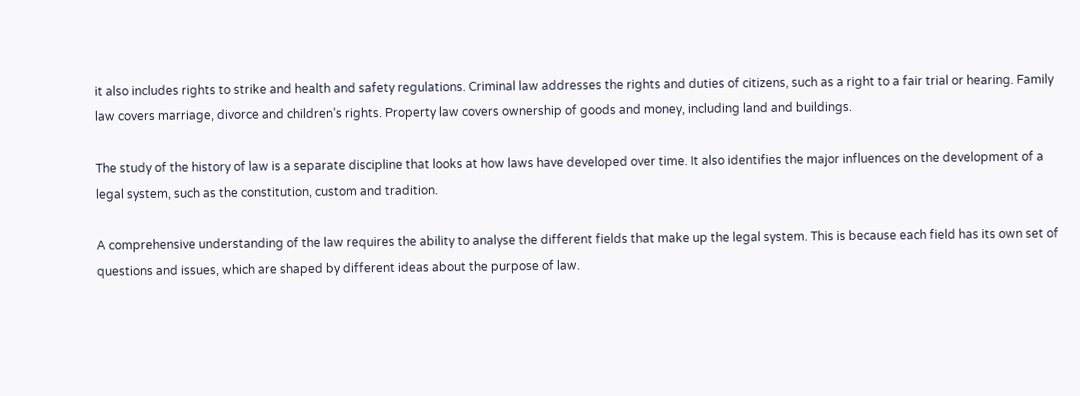it also includes rights to strike and health and safety regulations. Criminal law addresses the rights and duties of citizens, such as a right to a fair trial or hearing. Family law covers marriage, divorce and children’s rights. Property law covers ownership of goods and money, including land and buildings.

The study of the history of law is a separate discipline that looks at how laws have developed over time. It also identifies the major influences on the development of a legal system, such as the constitution, custom and tradition.

A comprehensive understanding of the law requires the ability to analyse the different fields that make up the legal system. This is because each field has its own set of questions and issues, which are shaped by different ideas about the purpose of law.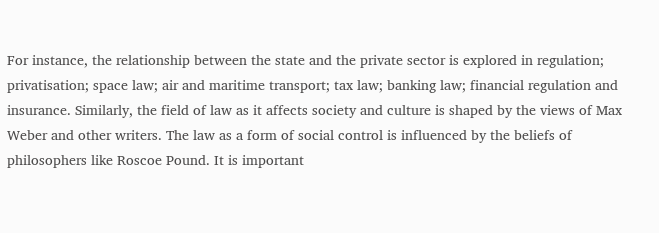For instance, the relationship between the state and the private sector is explored in regulation; privatisation; space law; air and maritime transport; tax law; banking law; financial regulation and insurance. Similarly, the field of law as it affects society and culture is shaped by the views of Max Weber and other writers. The law as a form of social control is influenced by the beliefs of philosophers like Roscoe Pound. It is important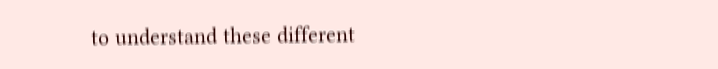to understand these different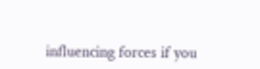influencing forces if you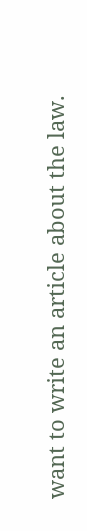want to write an article about the law.